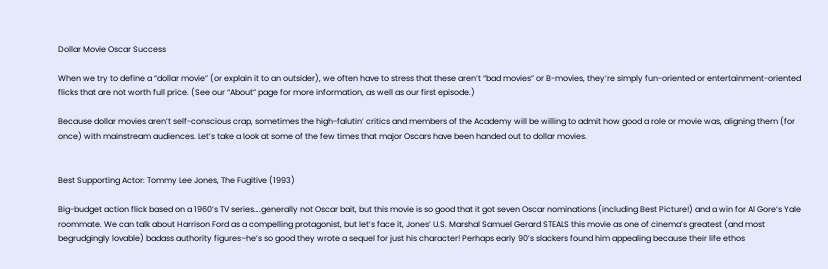Dollar Movie Oscar Success

When we try to define a “dollar movie” (or explain it to an outsider), we often have to stress that these aren’t “bad movies” or B-movies, they’re simply fun-oriented or entertainment-oriented flicks that are not worth full price. (See our “About” page for more information, as well as our first episode.)

Because dollar movies aren’t self-conscious crap, sometimes the high-falutin’ critics and members of the Academy will be willing to admit how good a role or movie was, aligning them (for once) with mainstream audiences. Let’s take a look at some of the few times that major Oscars have been handed out to dollar movies.


Best Supporting Actor: Tommy Lee Jones, The Fugitive (1993)

Big-budget action flick based on a 1960’s TV series….generally not Oscar bait, but this movie is so good that it got seven Oscar nominations (including Best Picture!) and a win for Al Gore’s Yale roommate. We can talk about Harrison Ford as a compelling protagonist, but let’s face it, Jones’ U.S. Marshal Samuel Gerard STEALS this movie as one of cinema’s greatest (and most begrudgingly lovable) badass authority figures–he’s so good they wrote a sequel for just his character! Perhaps early 90’s slackers found him appealing because their life ethos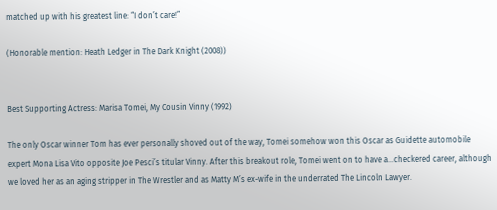matched up with his greatest line: “I don’t care!”

(Honorable mention: Heath Ledger in The Dark Knight (2008))


Best Supporting Actress: Marisa Tomei, My Cousin Vinny (1992)

The only Oscar winner Tom has ever personally shoved out of the way, Tomei somehow won this Oscar as Guidette automobile expert Mona Lisa Vito opposite Joe Pesci’s titular Vinny. After this breakout role, Tomei went on to have a…checkered career, although we loved her as an aging stripper in The Wrestler and as Matty M’s ex-wife in the underrated The Lincoln Lawyer.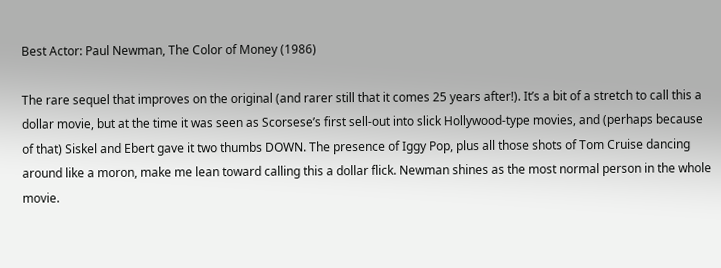Best Actor: Paul Newman, The Color of Money (1986)

The rare sequel that improves on the original (and rarer still that it comes 25 years after!). It’s a bit of a stretch to call this a dollar movie, but at the time it was seen as Scorsese’s first sell-out into slick Hollywood-type movies, and (perhaps because of that) Siskel and Ebert gave it two thumbs DOWN. The presence of Iggy Pop, plus all those shots of Tom Cruise dancing around like a moron, make me lean toward calling this a dollar flick. Newman shines as the most normal person in the whole movie.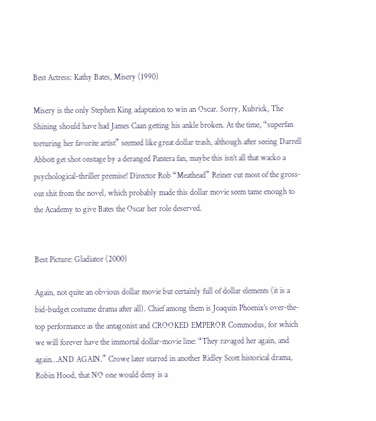Best Actress: Kathy Bates, Misery (1990)

Misery is the only Stephen King adaptation to win an Oscar. Sorry, Kubrick, The Shining should have had James Caan getting his ankle broken. At the time, “superfan torturing her favorite artist” seemed like great dollar trash, although after seeing Darrell Abbott get shot onstage by a deranged Pantera fan, maybe this isn’t all that wacko a psychological-thriller premise! Director Rob “Meathead” Reiner cut most of the gross-out shit from the novel, which probably made this dollar movie seem tame enough to the Academy to give Bates the Oscar her role deserved.


Best Picture: Gladiator (2000)

Again, not quite an obvious dollar movie but certainly full of dollar elements (it is a bid-budget costume drama after all). Chief among them is Joaquin Phoenix’s over-the-top performance as the antagonist and CROOKED EMPEROR Commodus, for which we will forever have the immortal dollar-movie line: “They ravaged her again, and again…AND AGAIN.” Crowe later starred in another Ridley Scott historical drama, Robin Hood, that NO one would deny is a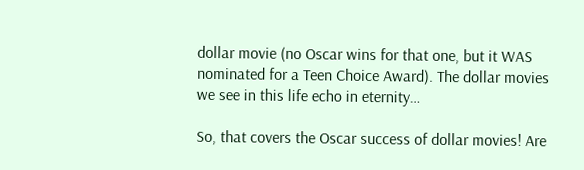dollar movie (no Oscar wins for that one, but it WAS nominated for a Teen Choice Award). The dollar movies we see in this life echo in eternity…

So, that covers the Oscar success of dollar movies! Are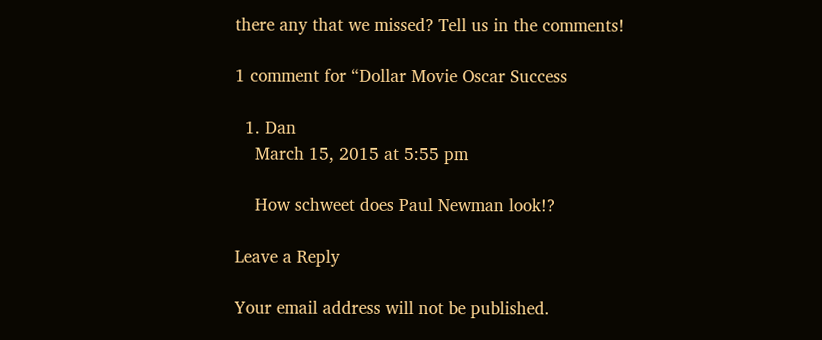there any that we missed? Tell us in the comments!

1 comment for “Dollar Movie Oscar Success

  1. Dan
    March 15, 2015 at 5:55 pm

    How schweet does Paul Newman look!?

Leave a Reply

Your email address will not be published.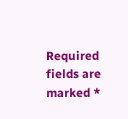Required fields are marked *